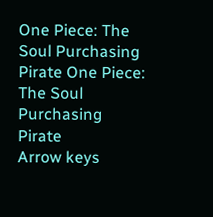One Piece: The Soul Purchasing Pirate One Piece: The Soul Purchasing Pirate
Arrow keys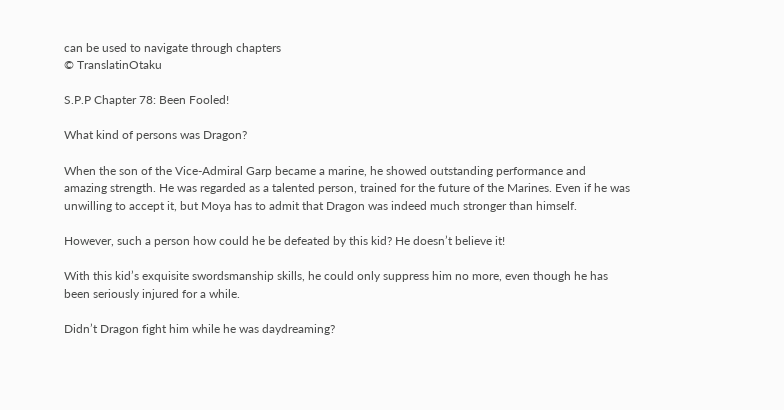can be used to navigate through chapters
© TranslatinOtaku

S.P.P Chapter 78: Been Fooled!

What kind of persons was Dragon?

When the son of the Vice-Admiral Garp became a marine, he showed outstanding performance and amazing strength. He was regarded as a talented person, trained for the future of the Marines. Even if he was unwilling to accept it, but Moya has to admit that Dragon was indeed much stronger than himself.

However, such a person how could he be defeated by this kid? He doesn’t believe it!

With this kid’s exquisite swordsmanship skills, he could only suppress him no more, even though he has been seriously injured for a while.

Didn’t Dragon fight him while he was daydreaming?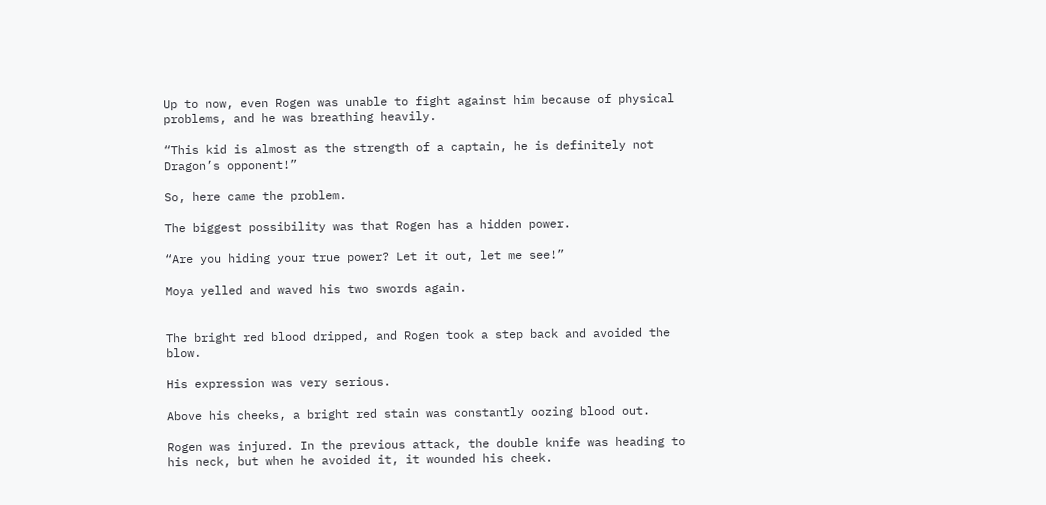Up to now, even Rogen was unable to fight against him because of physical problems, and he was breathing heavily.

“This kid is almost as the strength of a captain, he is definitely not Dragon’s opponent!”

So, here came the problem.

The biggest possibility was that Rogen has a hidden power.

“Are you hiding your true power? Let it out, let me see!”

Moya yelled and waved his two swords again.


The bright red blood dripped, and Rogen took a step back and avoided the blow.

His expression was very serious.

Above his cheeks, a bright red stain was constantly oozing blood out.

Rogen was injured. In the previous attack, the double knife was heading to his neck, but when he avoided it, it wounded his cheek.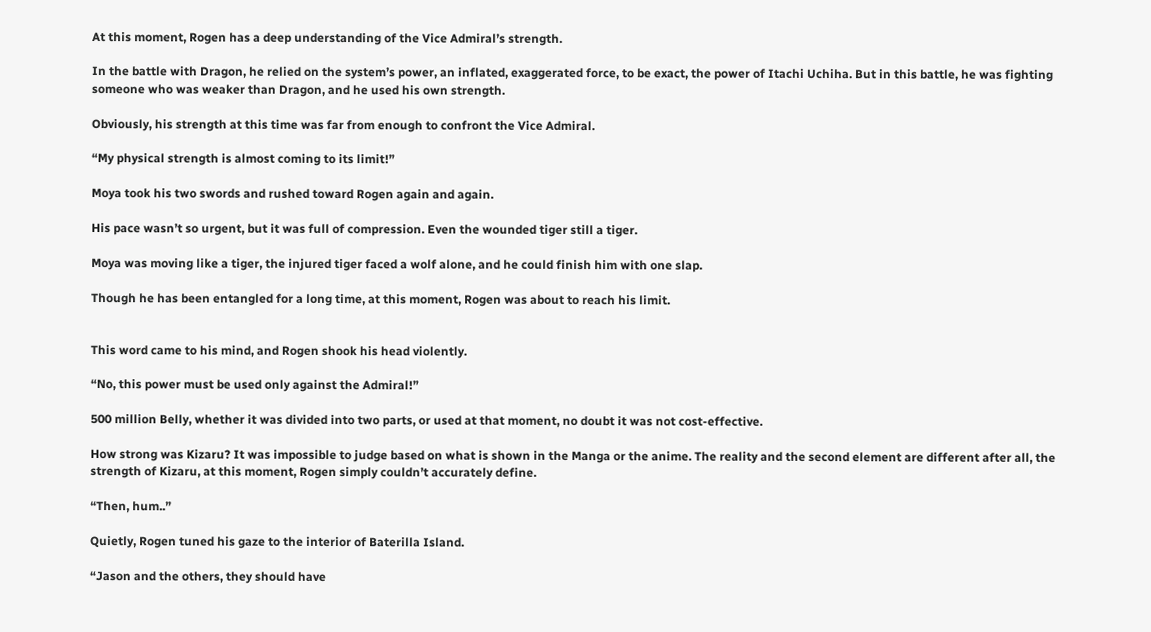At this moment, Rogen has a deep understanding of the Vice Admiral’s strength.

In the battle with Dragon, he relied on the system’s power, an inflated, exaggerated force, to be exact, the power of Itachi Uchiha. But in this battle, he was fighting someone who was weaker than Dragon, and he used his own strength.

Obviously, his strength at this time was far from enough to confront the Vice Admiral.

“My physical strength is almost coming to its limit!”

Moya took his two swords and rushed toward Rogen again and again.

His pace wasn’t so urgent, but it was full of compression. Even the wounded tiger still a tiger.

Moya was moving like a tiger, the injured tiger faced a wolf alone, and he could finish him with one slap.

Though he has been entangled for a long time, at this moment, Rogen was about to reach his limit.


This word came to his mind, and Rogen shook his head violently.

“No, this power must be used only against the Admiral!”

500 million Belly, whether it was divided into two parts, or used at that moment, no doubt it was not cost-effective.

How strong was Kizaru? It was impossible to judge based on what is shown in the Manga or the anime. The reality and the second element are different after all, the strength of Kizaru, at this moment, Rogen simply couldn’t accurately define.

“Then, hum..”

Quietly, Rogen tuned his gaze to the interior of Baterilla Island.

“Jason and the others, they should have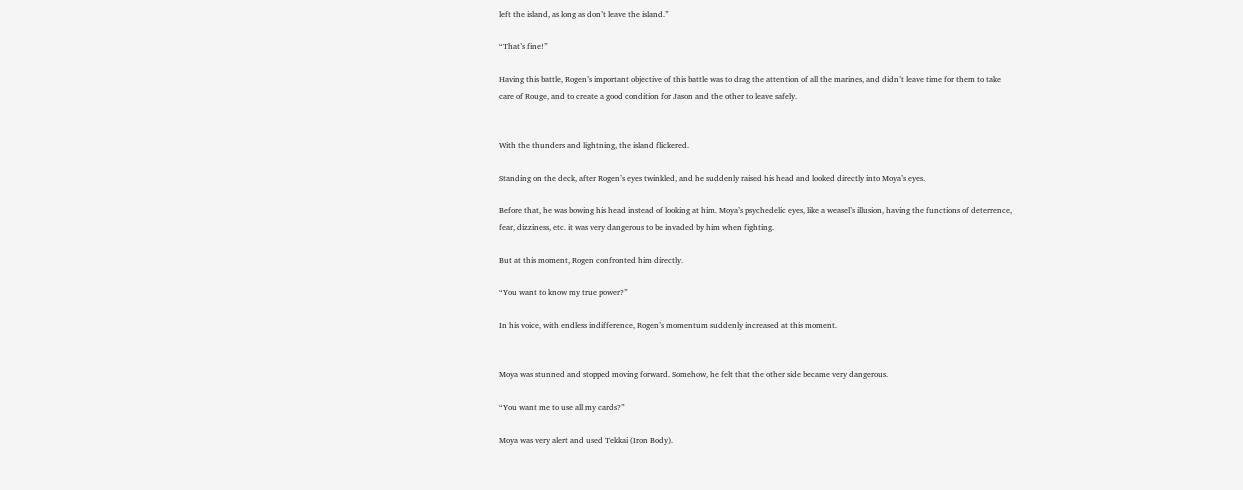left the island, as long as don’t leave the island.”

“That’s fine!”

Having this battle, Rogen’s important objective of this battle was to drag the attention of all the marines, and didn’t leave time for them to take care of Rouge, and to create a good condition for Jason and the other to leave safely.


With the thunders and lightning, the island flickered.

Standing on the deck, after Rogen’s eyes twinkled, and he suddenly raised his head and looked directly into Moya’s eyes.

Before that, he was bowing his head instead of looking at him. Moya’s psychedelic eyes, like a weasel’s illusion, having the functions of deterrence, fear, dizziness, etc. it was very dangerous to be invaded by him when fighting.

But at this moment, Rogen confronted him directly.

“You want to know my true power?”

In his voice, with endless indifference, Rogen’s momentum suddenly increased at this moment.


Moya was stunned and stopped moving forward. Somehow, he felt that the other side became very dangerous.

“You want me to use all my cards?”

Moya was very alert and used Tekkai (Iron Body).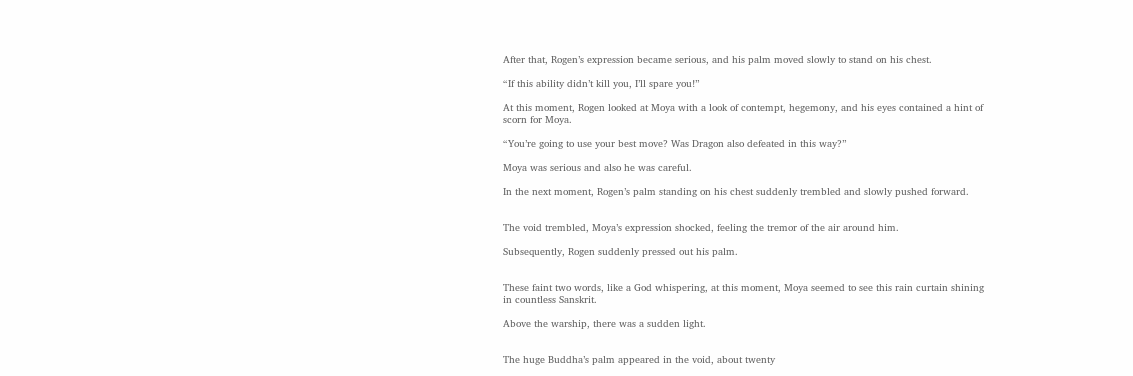After that, Rogen’s expression became serious, and his palm moved slowly to stand on his chest.

“If this ability didn’t kill you, I’ll spare you!”

At this moment, Rogen looked at Moya with a look of contempt, hegemony, and his eyes contained a hint of scorn for Moya.

“You’re going to use your best move? Was Dragon also defeated in this way?”

Moya was serious and also he was careful.

In the next moment, Rogen’s palm standing on his chest suddenly trembled and slowly pushed forward.


The void trembled, Moya’s expression shocked, feeling the tremor of the air around him.

Subsequently, Rogen suddenly pressed out his palm.


These faint two words, like a God whispering, at this moment, Moya seemed to see this rain curtain shining in countless Sanskrit.

Above the warship, there was a sudden light.


The huge Buddha’s palm appeared in the void, about twenty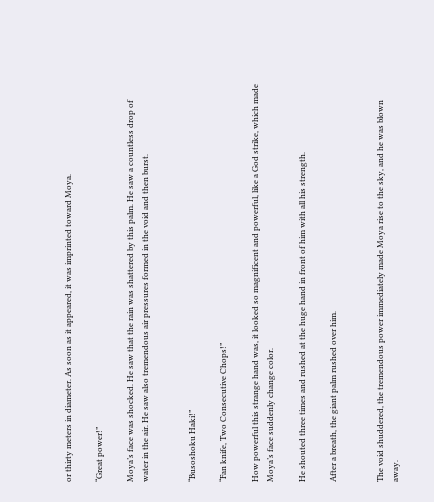or thirty meters in diameter. As soon as it appeared, it was imprinted toward Moya.

“Great power!”

Moya’s face was shocked. He saw that the rain was shattered by this palm. He saw a countless drop of water in the air. He saw also tremendous air pressures formed in the void and then burst.


“Busoshoku Haki!”

“Fan knife, Two Consecutive Chops!”

How powerful this strange hand was, it looked so magnificent and powerful, like a God strike, which made Moya’s face suddenly change color.

He shouted three times and rushed at the huge hand in front of him with all his strength.

After a breath, the giant palm rushed over him.


The void shuddered, the tremendous power immediately made Moya rise to the sky, and he was blown away.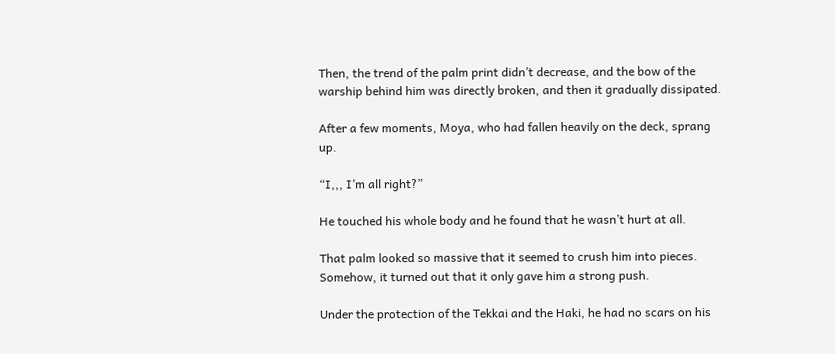Then, the trend of the palm print didn’t decrease, and the bow of the warship behind him was directly broken, and then it gradually dissipated.

After a few moments, Moya, who had fallen heavily on the deck, sprang up.

“I,,, I’m all right?”

He touched his whole body and he found that he wasn’t hurt at all.

That palm looked so massive that it seemed to crush him into pieces. Somehow, it turned out that it only gave him a strong push.

Under the protection of the Tekkai and the Haki, he had no scars on his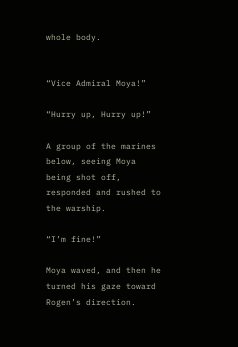whole body.


“Vice Admiral Moya!”

“Hurry up, Hurry up!”

A group of the marines below, seeing Moya being shot off, responded and rushed to the warship.

“I’m fine!”

Moya waved, and then he turned his gaze toward Rogen’s direction.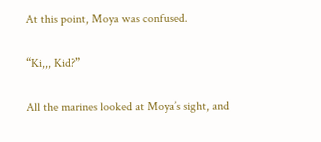At this point, Moya was confused.

“Ki,,, Kid?”

All the marines looked at Moya’s sight, and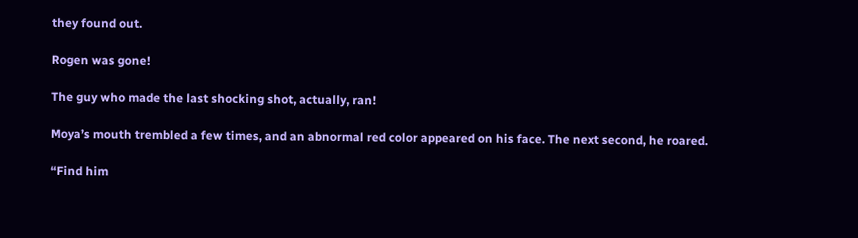they found out.

Rogen was gone!

The guy who made the last shocking shot, actually, ran!

Moya’s mouth trembled a few times, and an abnormal red color appeared on his face. The next second, he roared.

“Find him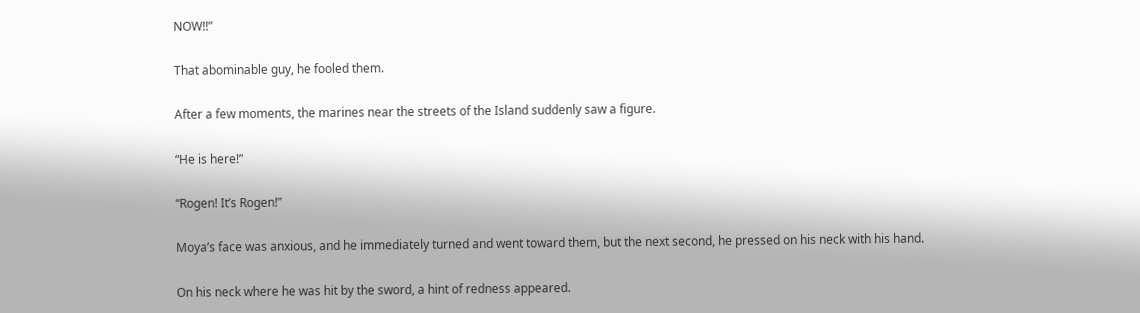NOW!!”

That abominable guy, he fooled them.

After a few moments, the marines near the streets of the Island suddenly saw a figure.

“He is here!”

“Rogen! It’s Rogen!”

Moya’s face was anxious, and he immediately turned and went toward them, but the next second, he pressed on his neck with his hand.

On his neck where he was hit by the sword, a hint of redness appeared.